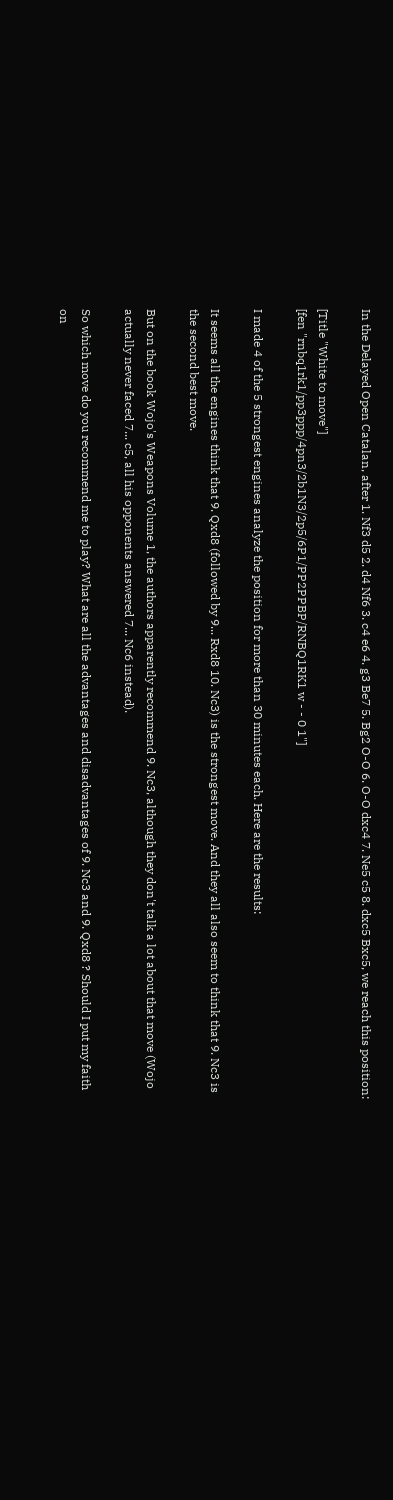In the Delayed Open Catalan, after 1. Nf3 d5 2. d4 Nf6 3. c4 e6 4. g3 Be7 5. Bg2 O-O 6. O-O dxc4 7. Ne5 c5 8. dxc5 Bxc5, we reach this position:

[Title "White to move"]
[fen "rnbq1rk1/pp3ppp/4pn3/2b1N3/2p5/6P1/PP2PPBP/RNBQ1RK1 w - - 0 1"]

I made 4 of the 5 strongest engines analyze the position for more than 30 minutes each. Here are the results:

It seems all the engines think that 9. Qxd8 (followed by 9... Rxd8 10. Nc3) is the strongest move. And they all also seem to think that 9. Nc3 is the second best move.

But on the book Wojo's Weapons Volume 1, the authors apparently recommend 9. Nc3, although they don't talk a lot about that move (Wojo actually never faced 7... c5, all his opponents answered 7... Nc6 instead).

So which move do you recommend me to play? What are all the advantages and disadvantages of 9. Nc3 and 9. Qxd8 ? Should I put my faith on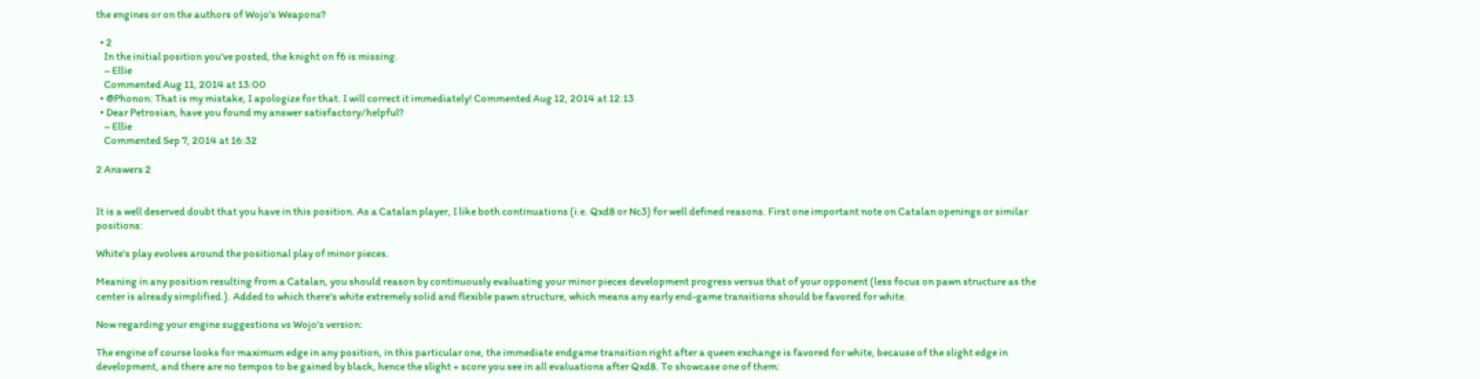the engines or on the authors of Wojo's Weapons?

  • 2
    In the initial position you've posted, the knight on f6 is missing.
    – Ellie
    Commented Aug 11, 2014 at 13:00
  • @Phonon: That is my mistake, I apologize for that. I will correct it immediately! Commented Aug 12, 2014 at 12:13
  • Dear Petrosian, have you found my answer satisfactory/helpful?
    – Ellie
    Commented Sep 7, 2014 at 16:32

2 Answers 2


It is a well deserved doubt that you have in this position. As a Catalan player, I like both continuations (i.e. Qxd8 or Nc3) for well defined reasons. First one important note on Catalan openings or similar positions:

White's play evolves around the positional play of minor pieces.

Meaning in any position resulting from a Catalan, you should reason by continuously evaluating your minor pieces development progress versus that of your opponent (less focus on pawn structure as the center is already simplified.). Added to which there's white extremely solid and flexible pawn structure, which means any early end-game transitions should be favored for white.

Now regarding your engine suggestions vs Wojo's version:

The engine of course looks for maximum edge in any position, in this particular one, the immediate endgame transition right after a queen exchange is favored for white, because of the slight edge in development, and there are no tempos to be gained by black, hence the slight + score you see in all evaluations after Qxd8. To showcase one of them: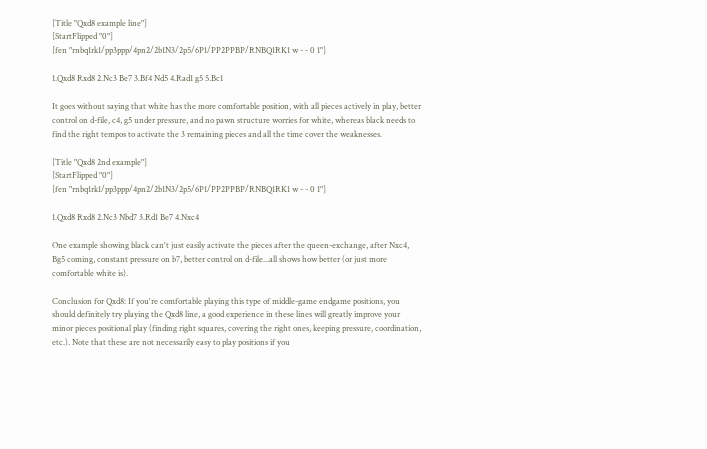[Title "Qxd8 example line"]
[StartFlipped "0"]
[fen "rnbq1rk1/pp3ppp/4pn2/2b1N3/2p5/6P1/PP2PPBP/RNBQ1RK1 w - - 0 1"]

1.Qxd8 Rxd8 2.Nc3 Be7 3.Bf4 Nd5 4.Rad1 g5 5.Bc1

It goes without saying that white has the more comfortable position, with all pieces actively in play, better control on d-file, c4, g5 under pressure, and no pawn structure worries for white, whereas black needs to find the right tempos to activate the 3 remaining pieces and all the time cover the weaknesses.

[Title "Qxd8 2nd example"]
[StartFlipped "0"]
[fen "rnbq1rk1/pp3ppp/4pn2/2b1N3/2p5/6P1/PP2PPBP/RNBQ1RK1 w - - 0 1"]

1.Qxd8 Rxd8 2.Nc3 Nbd7 3.Rd1 Be7 4.Nxc4

One example showing black can't just easily activate the pieces after the queen-exchange, after Nxc4, Bg5 coming, constant pressure on b7, better control on d-file...all shows how better (or just more comfortable white is).

Conclusion for Qxd8: If you're comfortable playing this type of middle-game endgame positions, you should definitely try playing the Qxd8 line, a good experience in these lines will greatly improve your minor pieces positional play (finding right squares, covering the right ones, keeping pressure, coordination, etc.). Note that these are not necessarily easy to play positions if you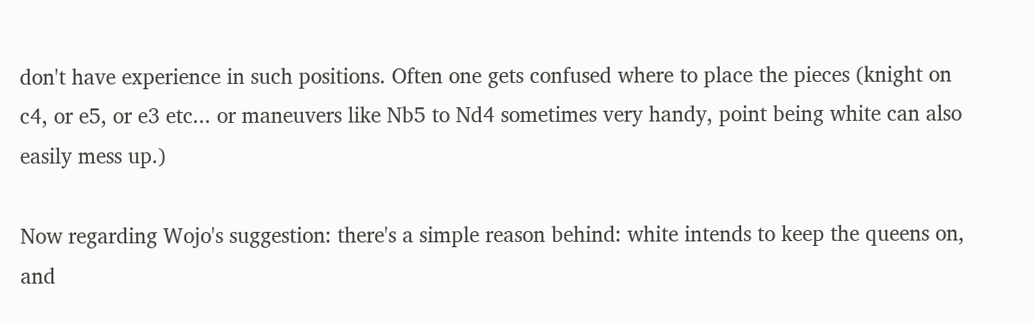don't have experience in such positions. Often one gets confused where to place the pieces (knight on c4, or e5, or e3 etc... or maneuvers like Nb5 to Nd4 sometimes very handy, point being white can also easily mess up.)

Now regarding Wojo's suggestion: there's a simple reason behind: white intends to keep the queens on, and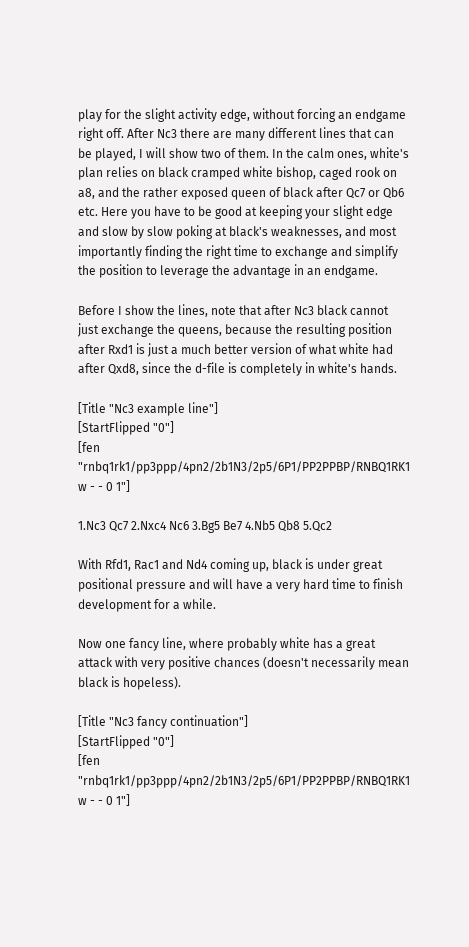play for the slight activity edge, without forcing an endgame right off. After Nc3 there are many different lines that can be played, I will show two of them. In the calm ones, white's plan relies on black cramped white bishop, caged rook on a8, and the rather exposed queen of black after Qc7 or Qb6 etc. Here you have to be good at keeping your slight edge and slow by slow poking at black's weaknesses, and most importantly finding the right time to exchange and simplify the position to leverage the advantage in an endgame.

Before I show the lines, note that after Nc3 black cannot just exchange the queens, because the resulting position after Rxd1 is just a much better version of what white had after Qxd8, since the d-file is completely in white's hands.

[Title "Nc3 example line"]
[StartFlipped "0"]
[fen "rnbq1rk1/pp3ppp/4pn2/2b1N3/2p5/6P1/PP2PPBP/RNBQ1RK1 w - - 0 1"]

1.Nc3 Qc7 2.Nxc4 Nc6 3.Bg5 Be7 4.Nb5 Qb8 5.Qc2

With Rfd1, Rac1 and Nd4 coming up, black is under great positional pressure and will have a very hard time to finish development for a while.

Now one fancy line, where probably white has a great attack with very positive chances (doesn't necessarily mean black is hopeless).

[Title "Nc3 fancy continuation"]
[StartFlipped "0"]
[fen "rnbq1rk1/pp3ppp/4pn2/2b1N3/2p5/6P1/PP2PPBP/RNBQ1RK1 w - - 0 1"]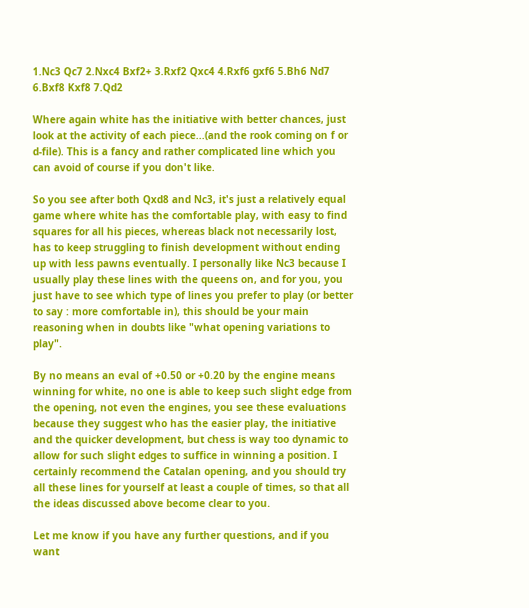1.Nc3 Qc7 2.Nxc4 Bxf2+ 3.Rxf2 Qxc4 4.Rxf6 gxf6 5.Bh6 Nd7 6.Bxf8 Kxf8 7.Qd2

Where again white has the initiative with better chances, just look at the activity of each piece...(and the rook coming on f or d-file). This is a fancy and rather complicated line which you can avoid of course if you don't like.

So you see after both Qxd8 and Nc3, it's just a relatively equal game where white has the comfortable play, with easy to find squares for all his pieces, whereas black not necessarily lost, has to keep struggling to finish development without ending up with less pawns eventually. I personally like Nc3 because I usually play these lines with the queens on, and for you, you just have to see which type of lines you prefer to play (or better to say : more comfortable in), this should be your main reasoning when in doubts like "what opening variations to play".

By no means an eval of +0.50 or +0.20 by the engine means winning for white, no one is able to keep such slight edge from the opening, not even the engines, you see these evaluations because they suggest who has the easier play, the initiative and the quicker development, but chess is way too dynamic to allow for such slight edges to suffice in winning a position. I certainly recommend the Catalan opening, and you should try all these lines for yourself at least a couple of times, so that all the ideas discussed above become clear to you.

Let me know if you have any further questions, and if you want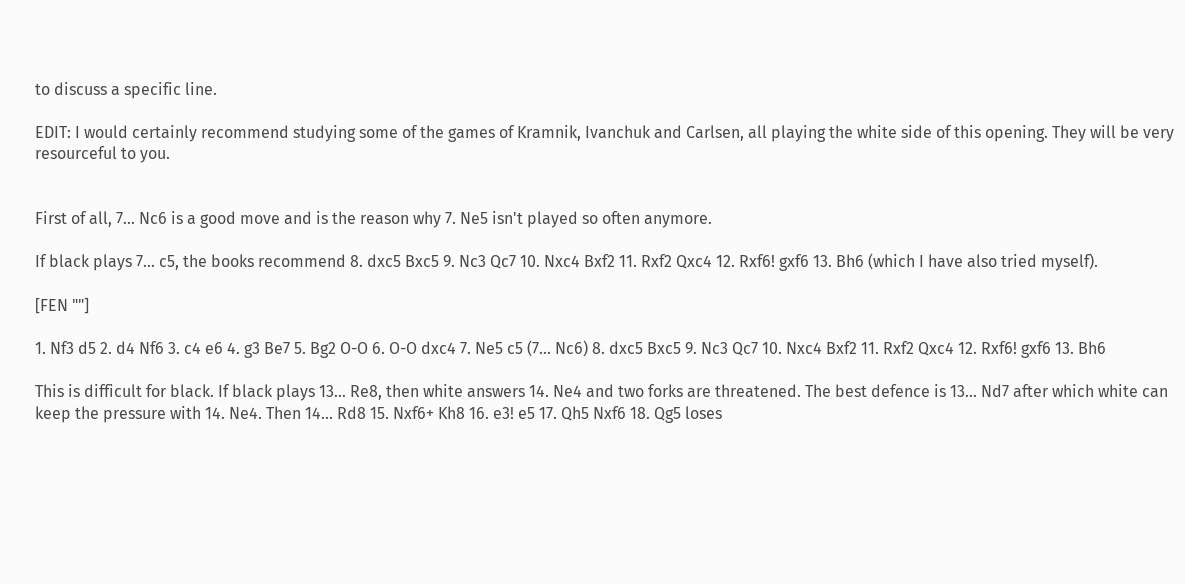to discuss a specific line.

EDIT: I would certainly recommend studying some of the games of Kramnik, Ivanchuk and Carlsen, all playing the white side of this opening. They will be very resourceful to you.


First of all, 7... Nc6 is a good move and is the reason why 7. Ne5 isn't played so often anymore.

If black plays 7... c5, the books recommend 8. dxc5 Bxc5 9. Nc3 Qc7 10. Nxc4 Bxf2 11. Rxf2 Qxc4 12. Rxf6! gxf6 13. Bh6 (which I have also tried myself).

[FEN ""]

1. Nf3 d5 2. d4 Nf6 3. c4 e6 4. g3 Be7 5. Bg2 O-O 6. O-O dxc4 7. Ne5 c5 (7... Nc6) 8. dxc5 Bxc5 9. Nc3 Qc7 10. Nxc4 Bxf2 11. Rxf2 Qxc4 12. Rxf6! gxf6 13. Bh6

This is difficult for black. If black plays 13... Re8, then white answers 14. Ne4 and two forks are threatened. The best defence is 13... Nd7 after which white can keep the pressure with 14. Ne4. Then 14... Rd8 15. Nxf6+ Kh8 16. e3! e5 17. Qh5 Nxf6 18. Qg5 loses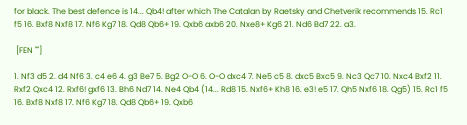for black. The best defence is 14... Qb4! after which The Catalan by Raetsky and Chetverik recommends 15. Rc1 f5 16. Bxf8 Nxf8 17. Nf6 Kg7 18. Qd8 Qb6+ 19. Qxb6 axb6 20. Nxe8+ Kg6 21. Nd6 Bd7 22. a3.

 [FEN ""]

1. Nf3 d5 2. d4 Nf6 3. c4 e6 4. g3 Be7 5. Bg2 O-O 6. O-O dxc4 7. Ne5 c5 8. dxc5 Bxc5 9. Nc3 Qc7 10. Nxc4 Bxf2 11. Rxf2 Qxc4 12. Rxf6! gxf6 13. Bh6 Nd7 14. Ne4 Qb4 (14... Rd8 15. Nxf6+ Kh8 16. e3! e5 17. Qh5 Nxf6 18. Qg5) 15. Rc1 f5 16. Bxf8 Nxf8 17. Nf6 Kg7 18. Qd8 Qb6+ 19. Qxb6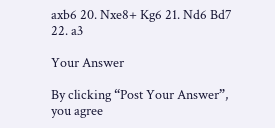axb6 20. Nxe8+ Kg6 21. Nd6 Bd7 22. a3

Your Answer

By clicking “Post Your Answer”, you agree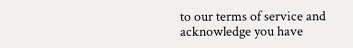to our terms of service and acknowledge you have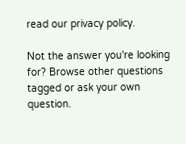read our privacy policy.

Not the answer you're looking for? Browse other questions tagged or ask your own question.